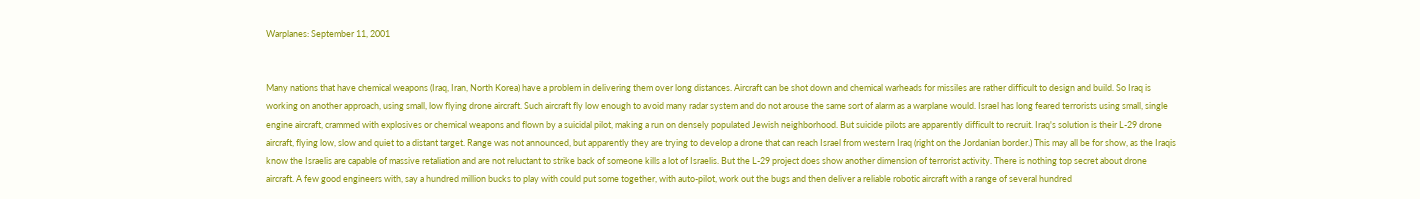Warplanes: September 11, 2001


Many nations that have chemical weapons (Iraq, Iran, North Korea) have a problem in delivering them over long distances. Aircraft can be shot down and chemical warheads for missiles are rather difficult to design and build. So Iraq is working on another approach, using small, low flying drone aircraft. Such aircraft fly low enough to avoid many radar system and do not arouse the same sort of alarm as a warplane would. Israel has long feared terrorists using small, single engine aircraft, crammed with explosives or chemical weapons and flown by a suicidal pilot, making a run on densely populated Jewish neighborhood. But suicide pilots are apparently difficult to recruit. Iraq's solution is their L-29 drone aircraft, flying low, slow and quiet to a distant target. Range was not announced, but apparently they are trying to develop a drone that can reach Israel from western Iraq (right on the Jordanian border.) This may all be for show, as the Iraqis know the Israelis are capable of massive retaliation and are not reluctant to strike back of someone kills a lot of Israelis. But the L-29 project does show another dimension of terrorist activity. There is nothing top secret about drone aircraft. A few good engineers with, say a hundred million bucks to play with could put some together, with auto-pilot, work out the bugs and then deliver a reliable robotic aircraft with a range of several hundred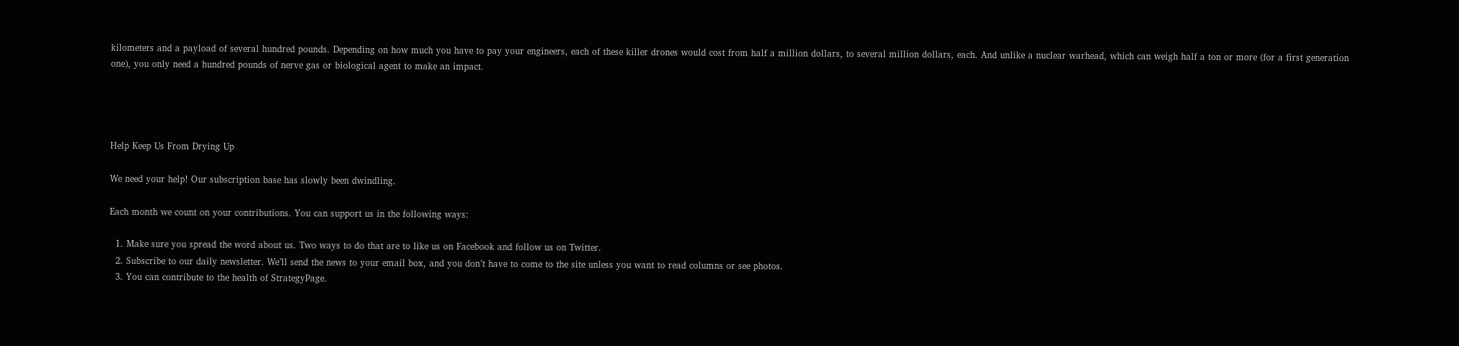kilometers and a payload of several hundred pounds. Depending on how much you have to pay your engineers, each of these killer drones would cost from half a million dollars, to several million dollars, each. And unlike a nuclear warhead, which can weigh half a ton or more (for a first generation one), you only need a hundred pounds of nerve gas or biological agent to make an impact.




Help Keep Us From Drying Up

We need your help! Our subscription base has slowly been dwindling.

Each month we count on your contributions. You can support us in the following ways:

  1. Make sure you spread the word about us. Two ways to do that are to like us on Facebook and follow us on Twitter.
  2. Subscribe to our daily newsletter. We’ll send the news to your email box, and you don’t have to come to the site unless you want to read columns or see photos.
  3. You can contribute to the health of StrategyPage.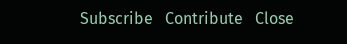Subscribe   Contribute   Close